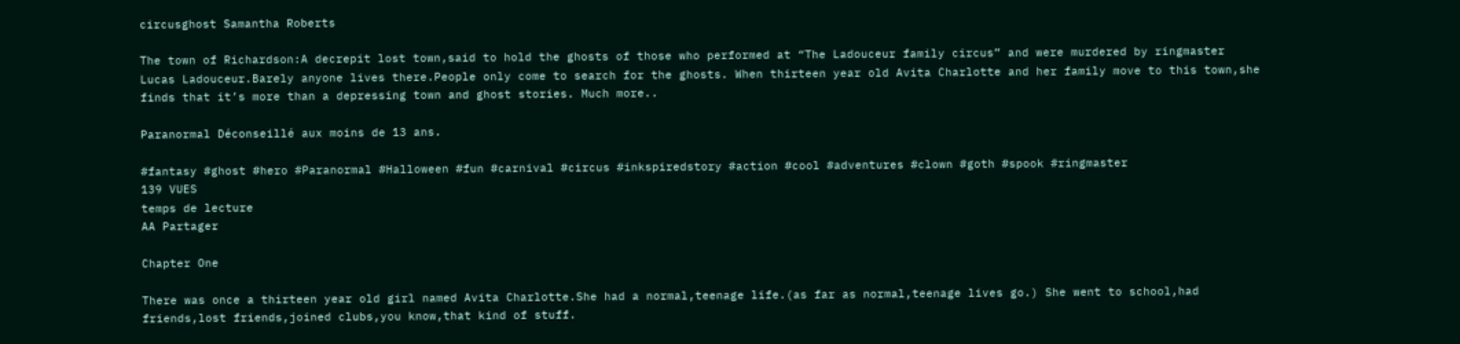circusghost Samantha Roberts

The town of Richardson:A decrepit lost town,said to hold the ghosts of those who performed at “The Ladouceur family circus” and were murdered by ringmaster Lucas Ladouceur.Barely anyone lives there.People only come to search for the ghosts. When thirteen year old Avita Charlotte and her family move to this town,she finds that it’s more than a depressing town and ghost stories. Much more..

Paranormal Déconseillé aux moins de 13 ans.

#fantasy #ghost #hero #Paranormal #Halloween #fun #carnival #circus #inkspiredstory #action #cool #adventures #clown #goth #spook #ringmaster
139 VUES
temps de lecture
AA Partager

Chapter One

There was once a thirteen year old girl named Avita Charlotte.She had a normal,teenage life.(as far as normal,teenage lives go.) She went to school,had friends,lost friends,joined clubs,you know,that kind of stuff.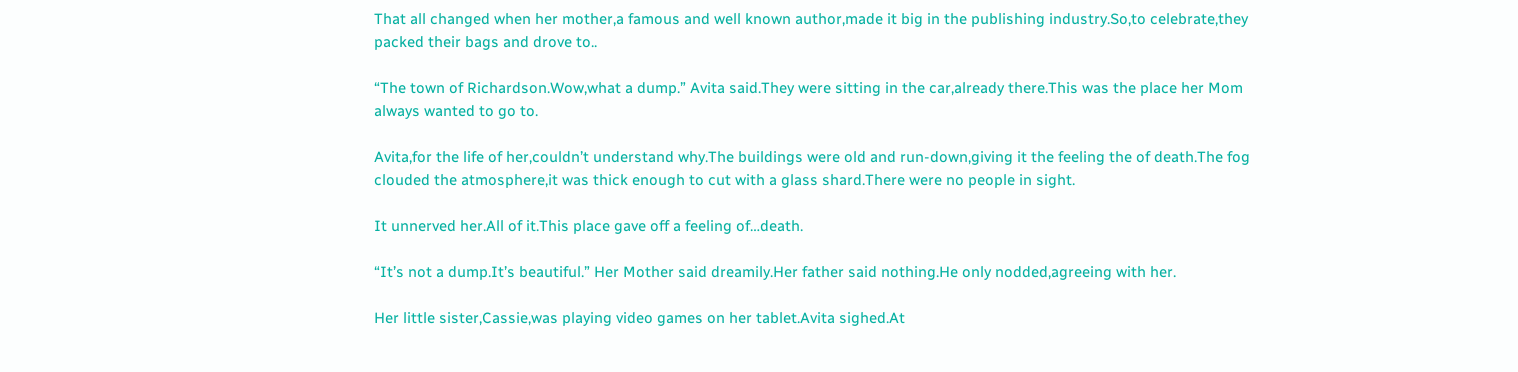That all changed when her mother,a famous and well known author,made it big in the publishing industry.So,to celebrate,they packed their bags and drove to..

“The town of Richardson.Wow,what a dump.” Avita said.They were sitting in the car,already there.This was the place her Mom always wanted to go to.

Avita,for the life of her,couldn’t understand why.The buildings were old and run-down,giving it the feeling the of death.The fog clouded the atmosphere,it was thick enough to cut with a glass shard.There were no people in sight.

It unnerved her.All of it.This place gave off a feeling of…death.

“It’s not a dump.It’s beautiful.” Her Mother said dreamily.Her father said nothing.He only nodded,agreeing with her.

Her little sister,Cassie,was playing video games on her tablet.Avita sighed.At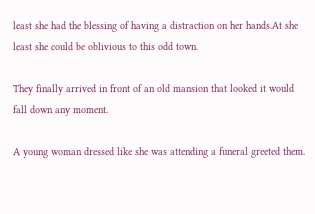least she had the blessing of having a distraction on her hands.At she least she could be oblivious to this odd town.

They finally arrived in front of an old mansion that looked it would fall down any moment.

A young woman dressed like she was attending a funeral greeted them.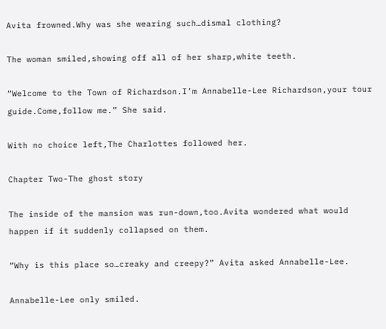Avita frowned.Why was she wearing such…dismal clothing?

The woman smiled,showing off all of her sharp,white teeth.

“Welcome to the Town of Richardson.I’m Annabelle-Lee Richardson,your tour guide.Come,follow me.” She said.

With no choice left,The Charlottes followed her.

Chapter Two-The ghost story

The inside of the mansion was run-down,too.Avita wondered what would happen if it suddenly collapsed on them.

“Why is this place so…creaky and creepy?” Avita asked Annabelle-Lee.

Annabelle-Lee only smiled.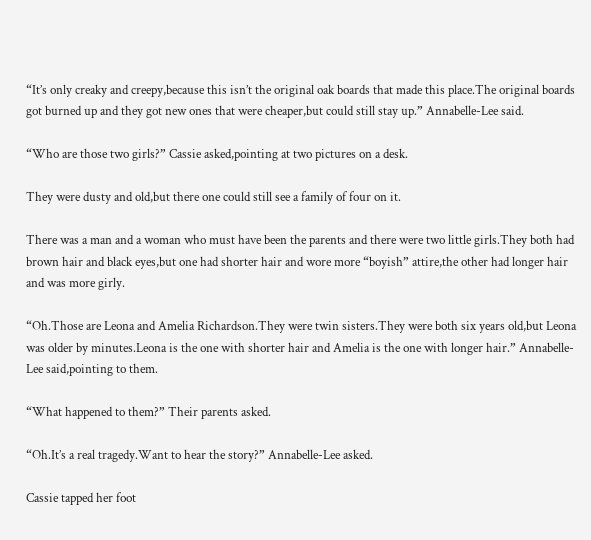“It’s only creaky and creepy,because this isn’t the original oak boards that made this place.The original boards got burned up and they got new ones that were cheaper,but could still stay up.” Annabelle-Lee said.

“Who are those two girls?” Cassie asked,pointing at two pictures on a desk.

They were dusty and old,but there one could still see a family of four on it.

There was a man and a woman who must have been the parents and there were two little girls.They both had brown hair and black eyes,but one had shorter hair and wore more “boyish” attire,the other had longer hair and was more girly.

“Oh.Those are Leona and Amelia Richardson.They were twin sisters.They were both six years old,but Leona was older by minutes.Leona is the one with shorter hair and Amelia is the one with longer hair.” Annabelle-Lee said,pointing to them.

“What happened to them?” Their parents asked.

“Oh.It’s a real tragedy.Want to hear the story?” Annabelle-Lee asked.

Cassie tapped her foot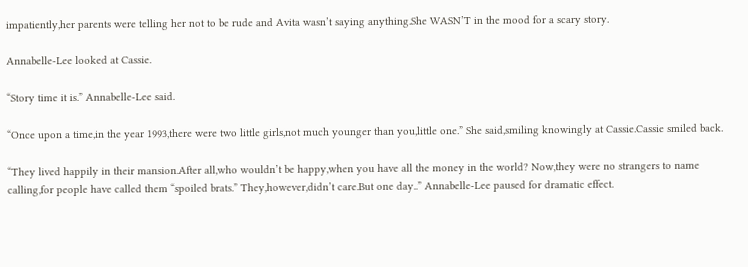impatiently,her parents were telling her not to be rude and Avita wasn’t saying anything.She WASN’T in the mood for a scary story.

Annabelle-Lee looked at Cassie.

“Story time it is.” Annabelle-Lee said.

“Once upon a time,in the year 1993,there were two little girls,not much younger than you,little one.” She said,smiling knowingly at Cassie.Cassie smiled back.

“They lived happily in their mansion.After all,who wouldn’t be happy,when you have all the money in the world? Now,they were no strangers to name calling,for people have called them “spoiled brats.” They,however,didn’t care.But one day..” Annabelle-Lee paused for dramatic effect.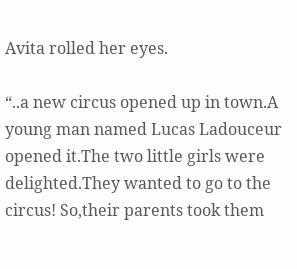Avita rolled her eyes.

“..a new circus opened up in town.A young man named Lucas Ladouceur opened it.The two little girls were delighted.They wanted to go to the circus! So,their parents took them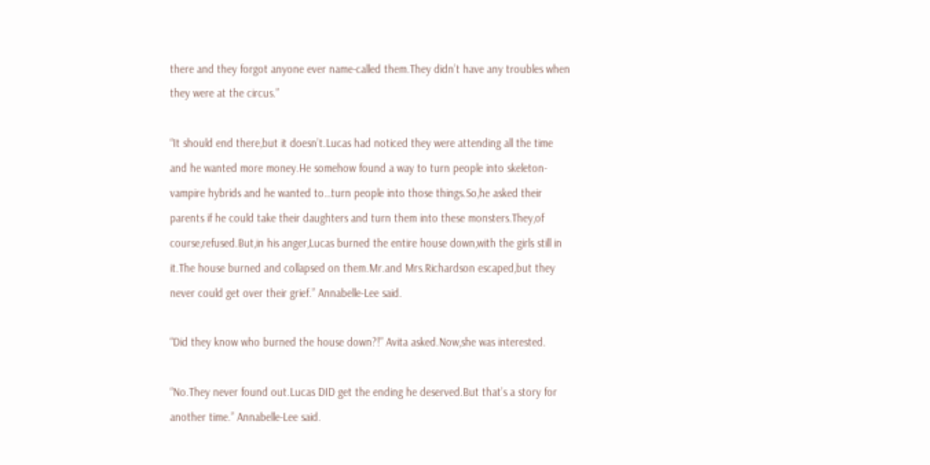there and they forgot anyone ever name-called them.They didn’t have any troubles when they were at the circus.”

“It should end there,but it doesn’t.Lucas had noticed they were attending all the time and he wanted more money.He somehow found a way to turn people into skeleton-vampire hybrids and he wanted to…turn people into those things.So,he asked their parents if he could take their daughters and turn them into these monsters.They,of course,refused.But,in his anger,Lucas burned the entire house down,with the girls still in it.The house burned and collapsed on them.Mr.and Mrs.Richardson escaped,but they never could get over their grief.” Annabelle-Lee said.

“Did they know who burned the house down?!” Avita asked.Now,she was interested.

“No.They never found out.Lucas DID get the ending he deserved.But that’s a story for another time.” Annabelle-Lee said.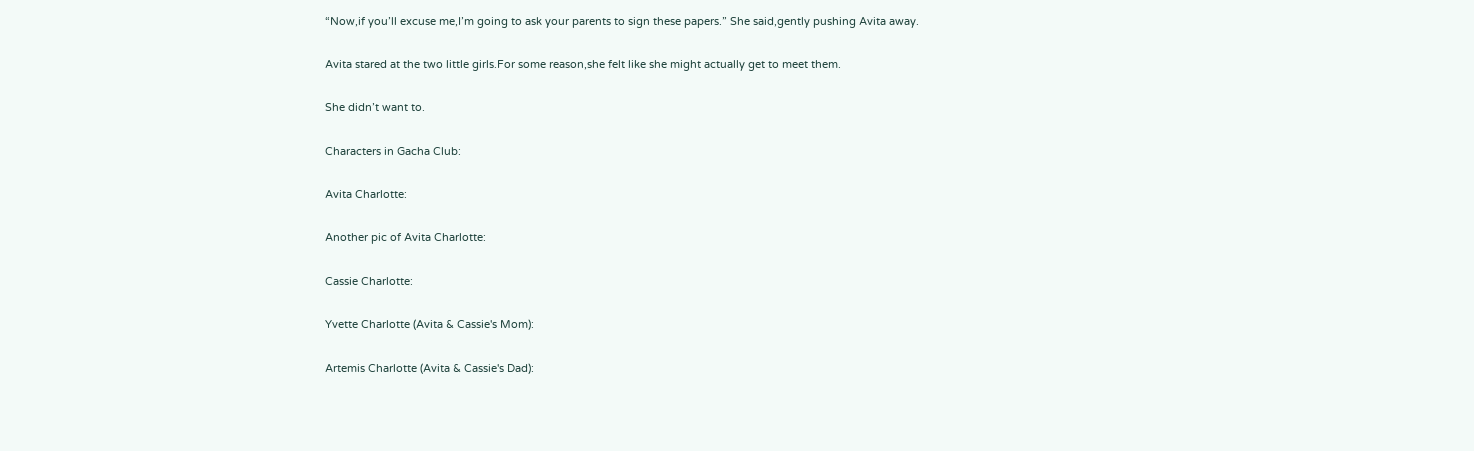“Now,if you’ll excuse me,I’m going to ask your parents to sign these papers.” She said,gently pushing Avita away.

Avita stared at the two little girls.For some reason,she felt like she might actually get to meet them.

She didn’t want to.

Characters in Gacha Club:

Avita Charlotte:

Another pic of Avita Charlotte:

Cassie Charlotte:

Yvette Charlotte (Avita & Cassie's Mom):

Artemis Charlotte (Avita & Cassie's Dad):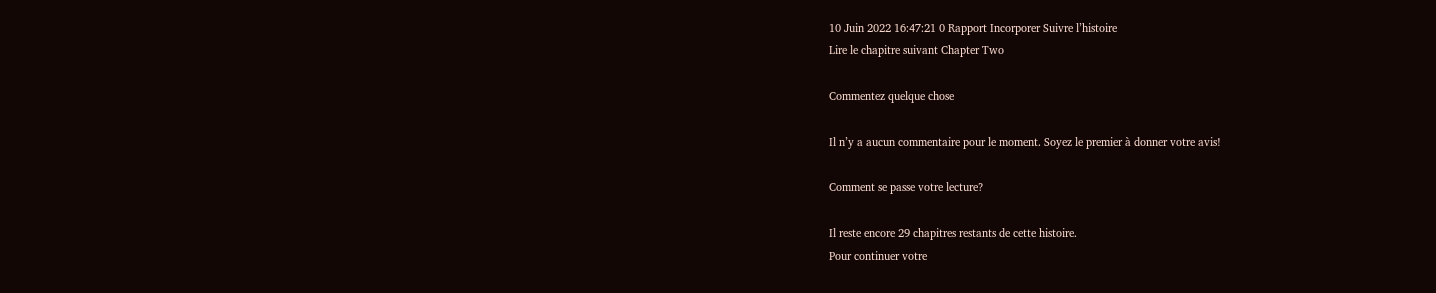10 Juin 2022 16:47:21 0 Rapport Incorporer Suivre l’histoire
Lire le chapitre suivant Chapter Two

Commentez quelque chose

Il n’y a aucun commentaire pour le moment. Soyez le premier à donner votre avis!

Comment se passe votre lecture?

Il reste encore 29 chapitres restants de cette histoire.
Pour continuer votre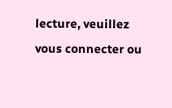lecture, veuillez vous connecter ou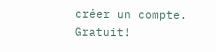créer un compte. Gratuit!